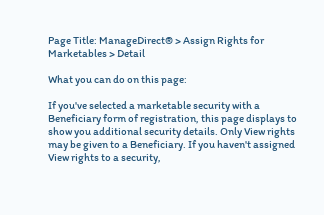Page Title: ManageDirect® > Assign Rights for Marketables > Detail

What you can do on this page:

If you've selected a marketable security with a Beneficiary form of registration, this page displays to show you additional security details. Only View rights may be given to a Beneficiary. If you haven't assigned View rights to a security,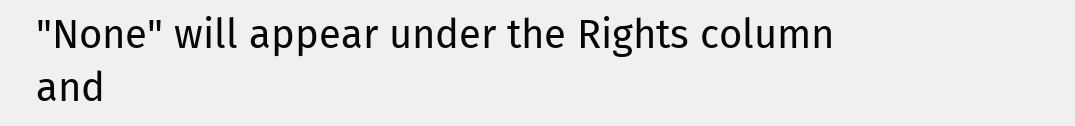"None" will appear under the Rights column and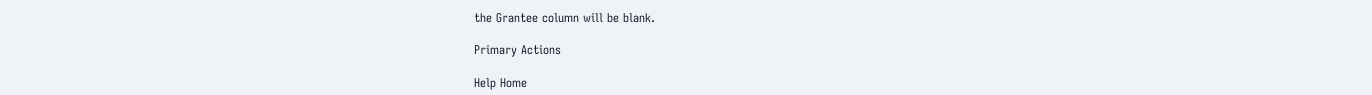the Grantee column will be blank.

Primary Actions

Help Home